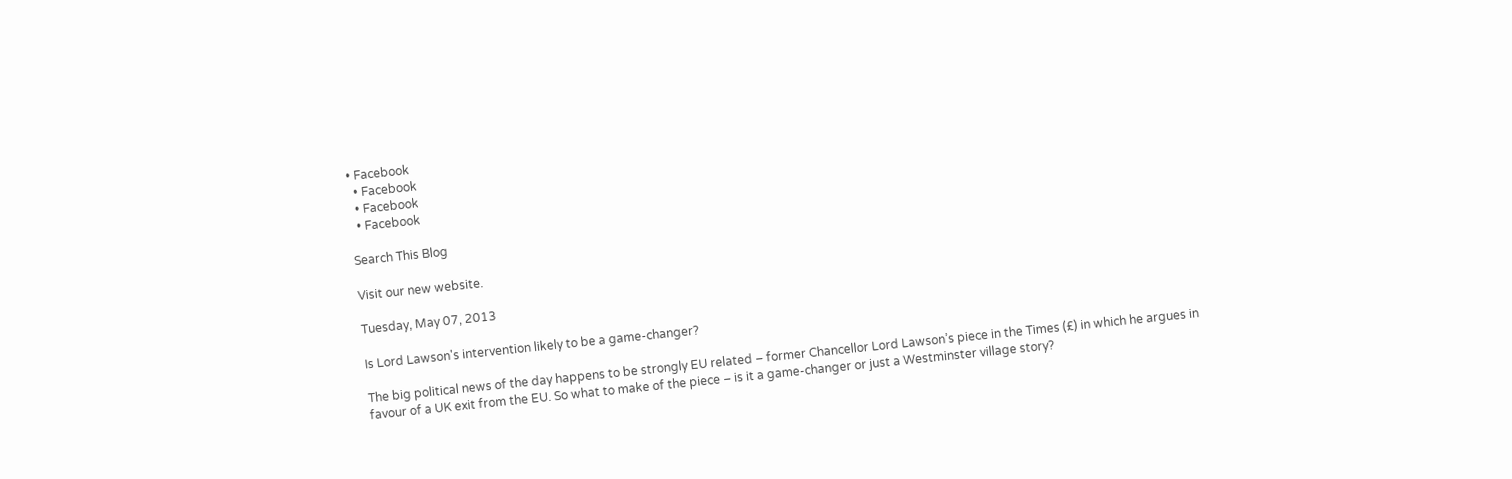• Facebook
  • Facebook
  • Facebook
  • Facebook

Search This Blog

Visit our new website.

Tuesday, May 07, 2013

Is Lord Lawson's intervention likely to be a game-changer?

The big political news of the day happens to be strongly EU related – former Chancellor Lord Lawson’s piece in the Times (£) in which he argues in favour of a UK exit from the EU. So what to make of the piece – is it a game-changer or just a Westminster village story?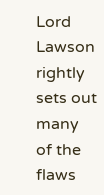Lord Lawson rightly sets out many of the flaws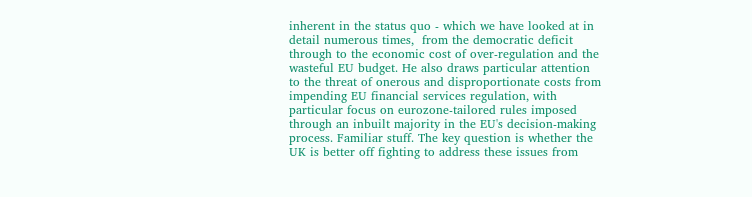inherent in the status quo - which we have looked at in detail numerous times,  from the democratic deficit through to the economic cost of over-regulation and the wasteful EU budget. He also draws particular attention to the threat of onerous and disproportionate costs from impending EU financial services regulation, with particular focus on eurozone-tailored rules imposed through an inbuilt majority in the EU's decision-making process. Familiar stuff. The key question is whether the UK is better off fighting to address these issues from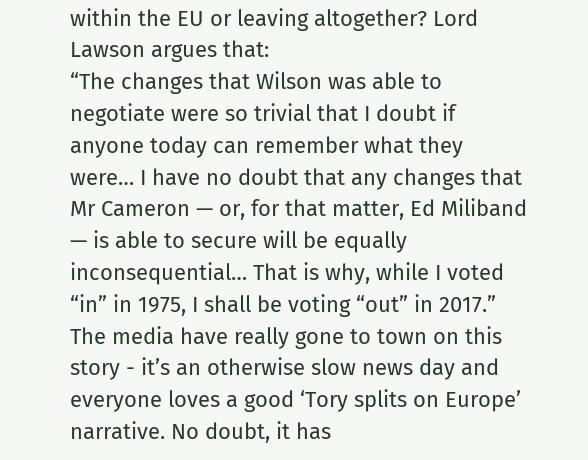within the EU or leaving altogether? Lord Lawson argues that:
“The changes that Wilson was able to negotiate were so trivial that I doubt if anyone today can remember what they were… I have no doubt that any changes that Mr Cameron — or, for that matter, Ed Miliband — is able to secure will be equally inconsequential… That is why, while I voted “in” in 1975, I shall be voting “out” in 2017.”
The media have really gone to town on this story - it’s an otherwise slow news day and everyone loves a good ‘Tory splits on Europe’ narrative. No doubt, it has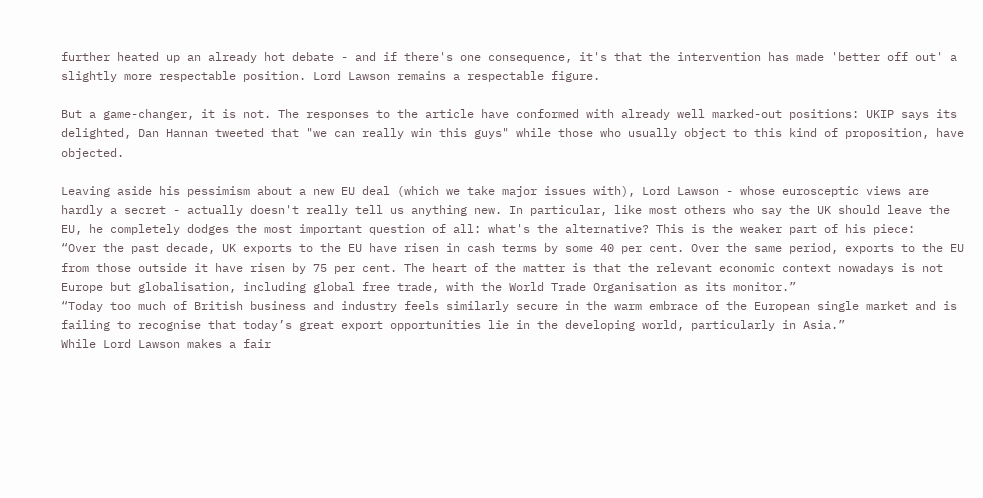further heated up an already hot debate - and if there's one consequence, it's that the intervention has made 'better off out' a slightly more respectable position. Lord Lawson remains a respectable figure.

But a game-changer, it is not. The responses to the article have conformed with already well marked-out positions: UKIP says its delighted, Dan Hannan tweeted that "we can really win this guys" while those who usually object to this kind of proposition, have objected.

Leaving aside his pessimism about a new EU deal (which we take major issues with), Lord Lawson - whose eurosceptic views are hardly a secret - actually doesn't really tell us anything new. In particular, like most others who say the UK should leave the EU, he completely dodges the most important question of all: what's the alternative? This is the weaker part of his piece:
“Over the past decade, UK exports to the EU have risen in cash terms by some 40 per cent. Over the same period, exports to the EU from those outside it have risen by 75 per cent. The heart of the matter is that the relevant economic context nowadays is not Europe but globalisation, including global free trade, with the World Trade Organisation as its monitor.”
“Today too much of British business and industry feels similarly secure in the warm embrace of the European single market and is failing to recognise that today’s great export opportunities lie in the developing world, particularly in Asia.”
While Lord Lawson makes a fair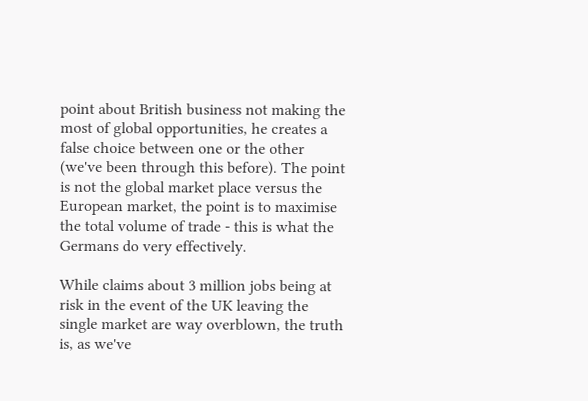point about British business not making the most of global opportunities, he creates a false choice between one or the other (we've been through this before). The point is not the global market place versus the European market, the point is to maximise the total volume of trade - this is what the Germans do very effectively.

While claims about 3 million jobs being at risk in the event of the UK leaving the single market are way overblown, the truth is, as we've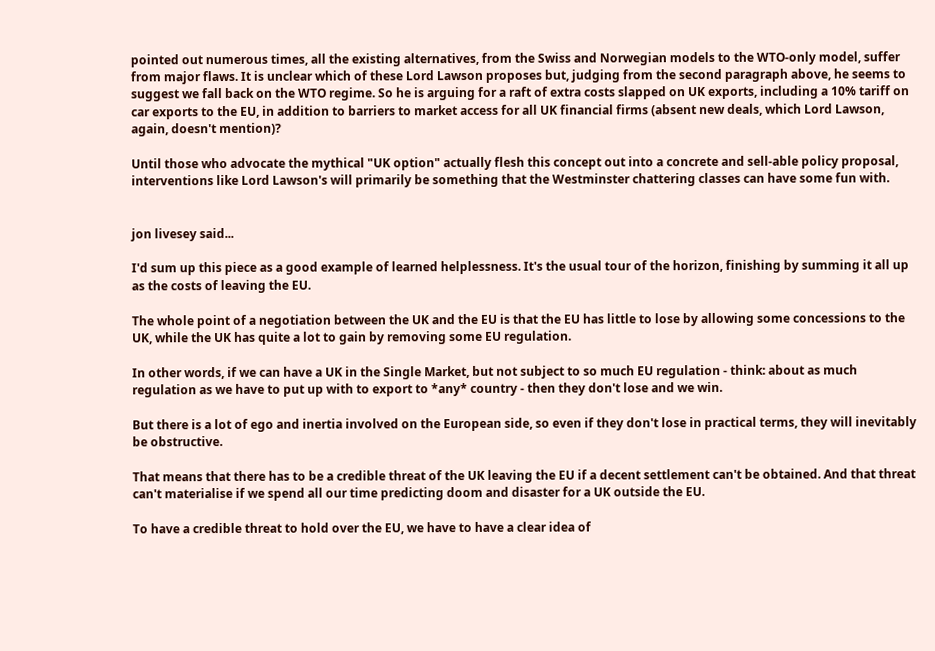pointed out numerous times, all the existing alternatives, from the Swiss and Norwegian models to the WTO-only model, suffer from major flaws. It is unclear which of these Lord Lawson proposes but, judging from the second paragraph above, he seems to suggest we fall back on the WTO regime. So he is arguing for a raft of extra costs slapped on UK exports, including a 10% tariff on car exports to the EU, in addition to barriers to market access for all UK financial firms (absent new deals, which Lord Lawson, again, doesn't mention)?

Until those who advocate the mythical "UK option" actually flesh this concept out into a concrete and sell-able policy proposal, interventions like Lord Lawson's will primarily be something that the Westminster chattering classes can have some fun with.


jon livesey said...

I'd sum up this piece as a good example of learned helplessness. It's the usual tour of the horizon, finishing by summing it all up as the costs of leaving the EU.

The whole point of a negotiation between the UK and the EU is that the EU has little to lose by allowing some concessions to the UK, while the UK has quite a lot to gain by removing some EU regulation.

In other words, if we can have a UK in the Single Market, but not subject to so much EU regulation - think: about as much regulation as we have to put up with to export to *any* country - then they don't lose and we win.

But there is a lot of ego and inertia involved on the European side, so even if they don't lose in practical terms, they will inevitably be obstructive.

That means that there has to be a credible threat of the UK leaving the EU if a decent settlement can't be obtained. And that threat can't materialise if we spend all our time predicting doom and disaster for a UK outside the EU.

To have a credible threat to hold over the EU, we have to have a clear idea of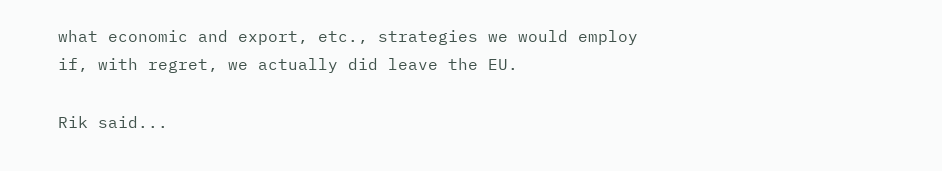what economic and export, etc., strategies we would employ if, with regret, we actually did leave the EU.

Rik said...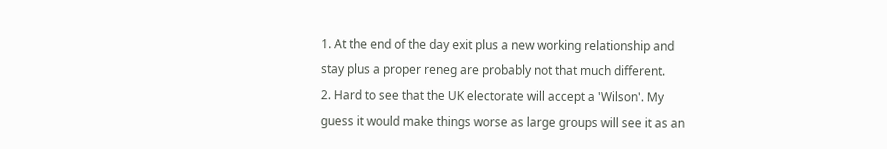1. At the end of the day exit plus a new working relationship and stay plus a proper reneg are probably not that much different.
2. Hard to see that the UK electorate will accept a 'Wilson'. My guess it would make things worse as large groups will see it as an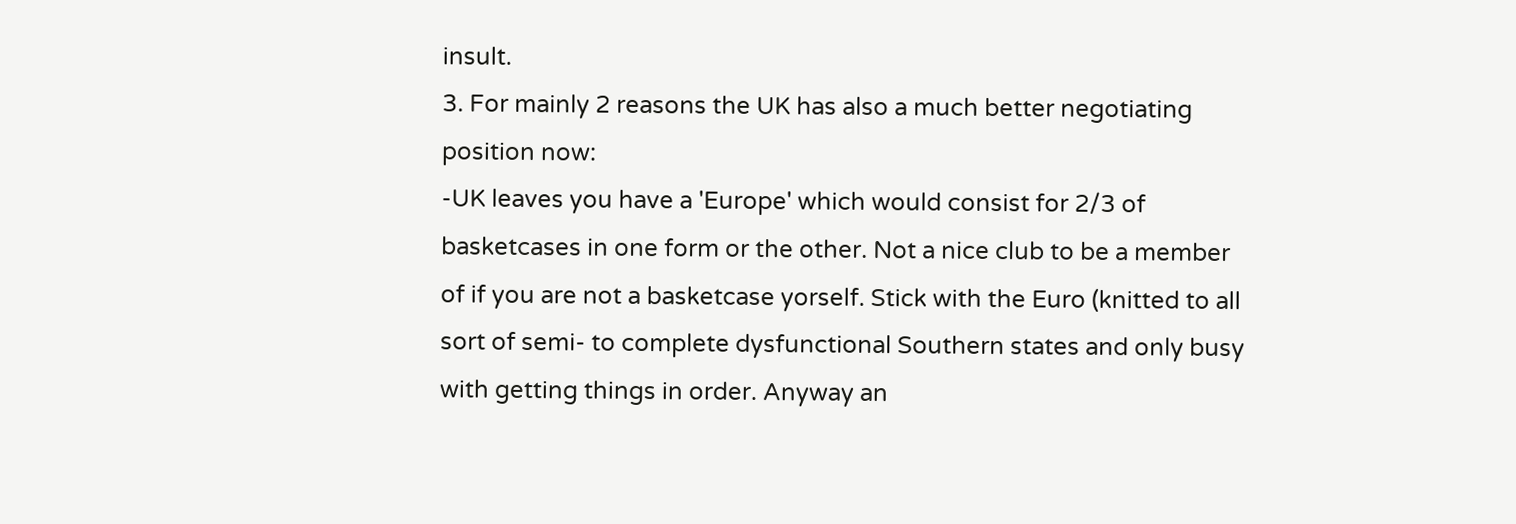insult.
3. For mainly 2 reasons the UK has also a much better negotiating position now:
-UK leaves you have a 'Europe' which would consist for 2/3 of basketcases in one form or the other. Not a nice club to be a member of if you are not a basketcase yorself. Stick with the Euro (knitted to all sort of semi- to complete dysfunctional Southern states and only busy with getting things in order. Anyway an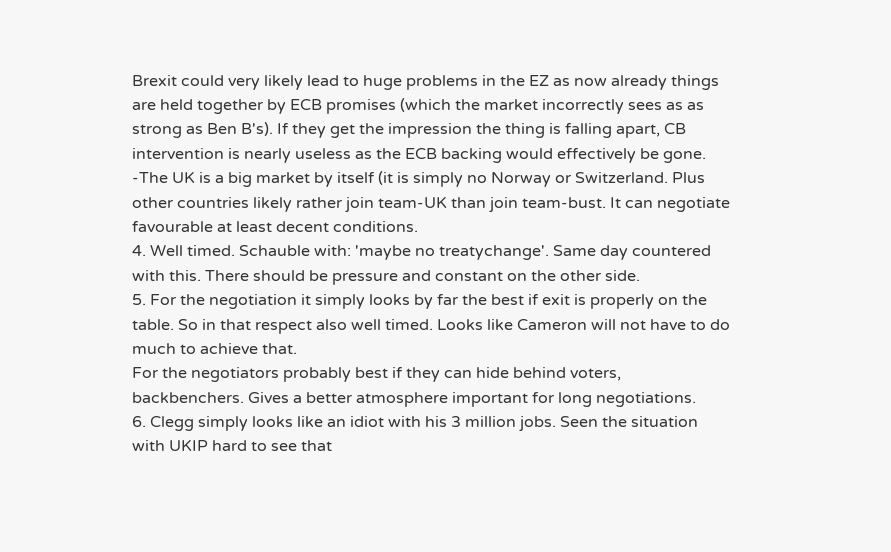Brexit could very likely lead to huge problems in the EZ as now already things are held together by ECB promises (which the market incorrectly sees as as strong as Ben B's). If they get the impression the thing is falling apart, CB intervention is nearly useless as the ECB backing would effectively be gone.
-The UK is a big market by itself (it is simply no Norway or Switzerland. Plus other countries likely rather join team-UK than join team-bust. It can negotiate favourable at least decent conditions.
4. Well timed. Schauble with: 'maybe no treatychange'. Same day countered with this. There should be pressure and constant on the other side.
5. For the negotiation it simply looks by far the best if exit is properly on the table. So in that respect also well timed. Looks like Cameron will not have to do much to achieve that.
For the negotiators probably best if they can hide behind voters, backbenchers. Gives a better atmosphere important for long negotiations.
6. Clegg simply looks like an idiot with his 3 million jobs. Seen the situation with UKIP hard to see that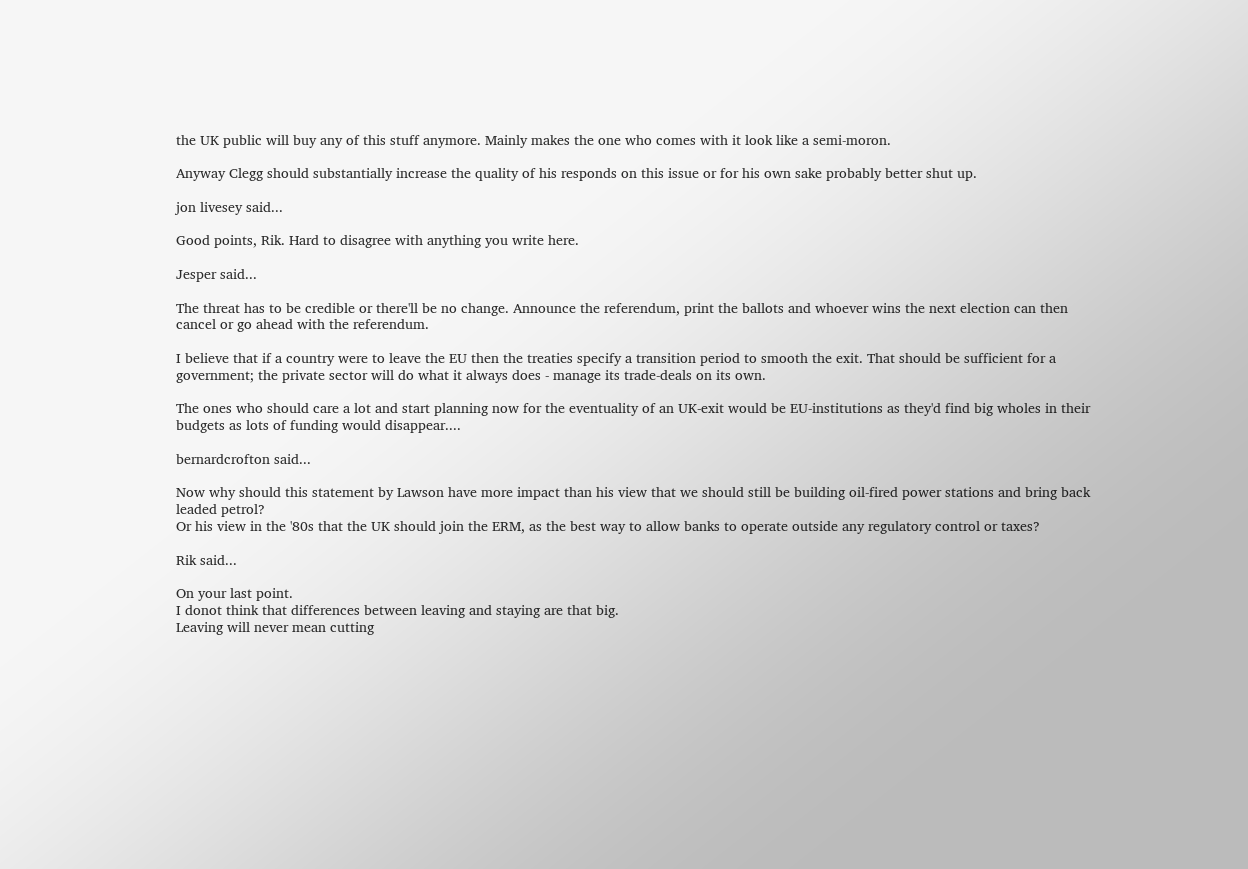the UK public will buy any of this stuff anymore. Mainly makes the one who comes with it look like a semi-moron.

Anyway Clegg should substantially increase the quality of his responds on this issue or for his own sake probably better shut up.

jon livesey said...

Good points, Rik. Hard to disagree with anything you write here.

Jesper said...

The threat has to be credible or there'll be no change. Announce the referendum, print the ballots and whoever wins the next election can then cancel or go ahead with the referendum.

I believe that if a country were to leave the EU then the treaties specify a transition period to smooth the exit. That should be sufficient for a government; the private sector will do what it always does - manage its trade-deals on its own.

The ones who should care a lot and start planning now for the eventuality of an UK-exit would be EU-institutions as they'd find big wholes in their budgets as lots of funding would disappear....

bernardcrofton said...

Now why should this statement by Lawson have more impact than his view that we should still be building oil-fired power stations and bring back leaded petrol?
Or his view in the '80s that the UK should join the ERM, as the best way to allow banks to operate outside any regulatory control or taxes?

Rik said...

On your last point.
I donot think that differences between leaving and staying are that big.
Leaving will never mean cutting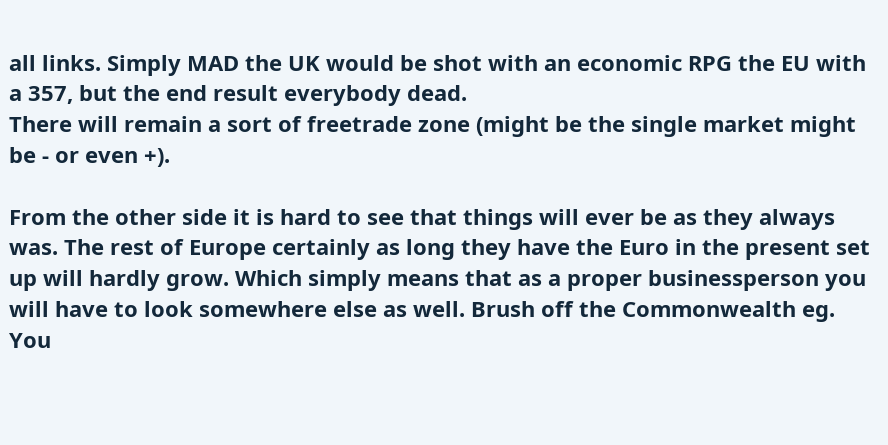all links. Simply MAD the UK would be shot with an economic RPG the EU with a 357, but the end result everybody dead.
There will remain a sort of freetrade zone (might be the single market might be - or even +).

From the other side it is hard to see that things will ever be as they always was. The rest of Europe certainly as long they have the Euro in the present set up will hardly grow. Which simply means that as a proper businessperson you will have to look somewhere else as well. Brush off the Commonwealth eg. You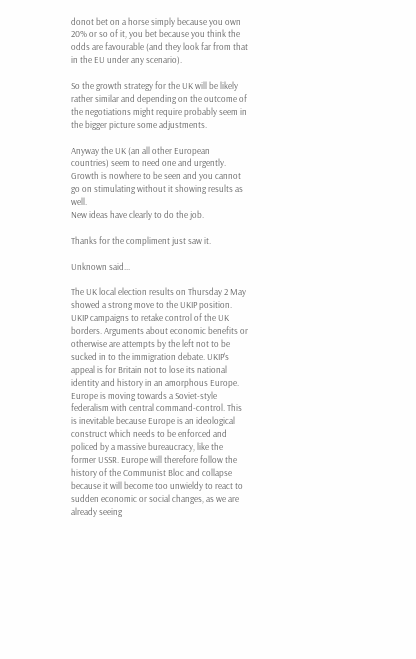donot bet on a horse simply because you own 20% or so of it, you bet because you think the odds are favourable (and they look far from that in the EU under any scenario).

So the growth strategy for the UK will be likely rather similar and depending on the outcome of the negotiations might require probably seem in the bigger picture some adjustments.

Anyway the UK (an all other European countries) seem to need one and urgently. Growth is nowhere to be seen and you cannot go on stimulating without it showing results as well.
New ideas have clearly to do the job.

Thanks for the compliment just saw it.

Unknown said...

The UK local election results on Thursday 2 May showed a strong move to the UKIP position. UKIP campaigns to retake control of the UK borders. Arguments about economic benefits or otherwise are attempts by the left not to be sucked in to the immigration debate. UKIP's appeal is for Britain not to lose its national identity and history in an amorphous Europe. Europe is moving towards a Soviet-style federalism with central command-control. This is inevitable because Europe is an ideological construct which needs to be enforced and policed by a massive bureaucracy, like the former USSR. Europe will therefore follow the history of the Communist Bloc and collapse because it will become too unwieldy to react to sudden economic or social changes, as we are already seeing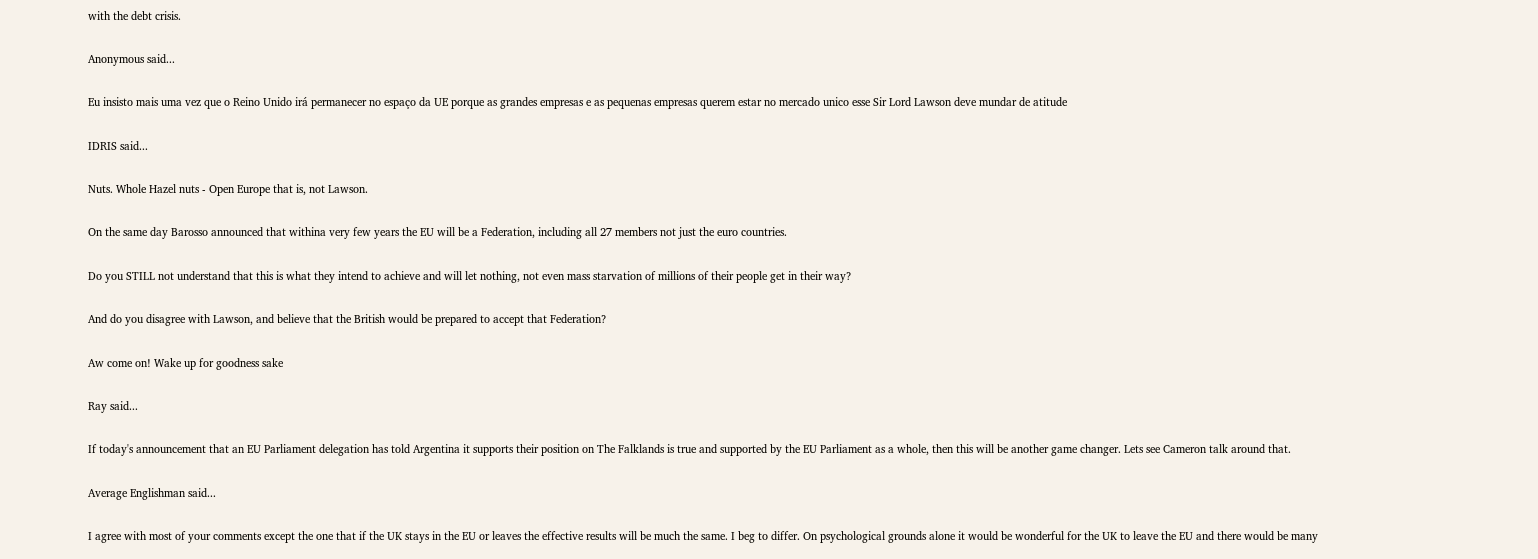with the debt crisis.

Anonymous said...

Eu insisto mais uma vez que o Reino Unido irá permanecer no espaço da UE porque as grandes empresas e as pequenas empresas querem estar no mercado unico esse Sir Lord Lawson deve mundar de atitude

IDRIS said...

Nuts. Whole Hazel nuts - Open Europe that is, not Lawson.

On the same day Barosso announced that withina very few years the EU will be a Federation, including all 27 members not just the euro countries.

Do you STILL not understand that this is what they intend to achieve and will let nothing, not even mass starvation of millions of their people get in their way?

And do you disagree with Lawson, and believe that the British would be prepared to accept that Federation?

Aw come on! Wake up for goodness sake

Ray said...

If today's announcement that an EU Parliament delegation has told Argentina it supports their position on The Falklands is true and supported by the EU Parliament as a whole, then this will be another game changer. Lets see Cameron talk around that.

Average Englishman said...

I agree with most of your comments except the one that if the UK stays in the EU or leaves the effective results will be much the same. I beg to differ. On psychological grounds alone it would be wonderful for the UK to leave the EU and there would be many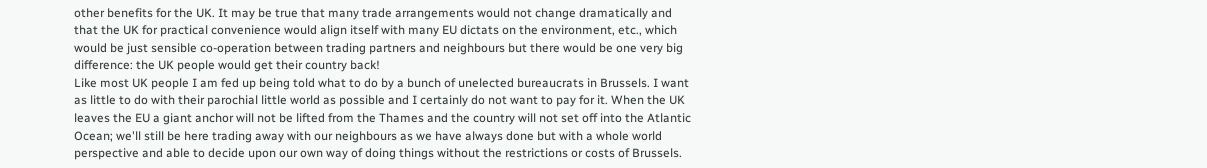other benefits for the UK. It may be true that many trade arrangements would not change dramatically and that the UK for practical convenience would align itself with many EU dictats on the environment, etc., which would be just sensible co-operation between trading partners and neighbours but there would be one very big difference: the UK people would get their country back!
Like most UK people I am fed up being told what to do by a bunch of unelected bureaucrats in Brussels. I want as little to do with their parochial little world as possible and I certainly do not want to pay for it. When the UK leaves the EU a giant anchor will not be lifted from the Thames and the country will not set off into the Atlantic Ocean; we'll still be here trading away with our neighbours as we have always done but with a whole world perspective and able to decide upon our own way of doing things without the restrictions or costs of Brussels.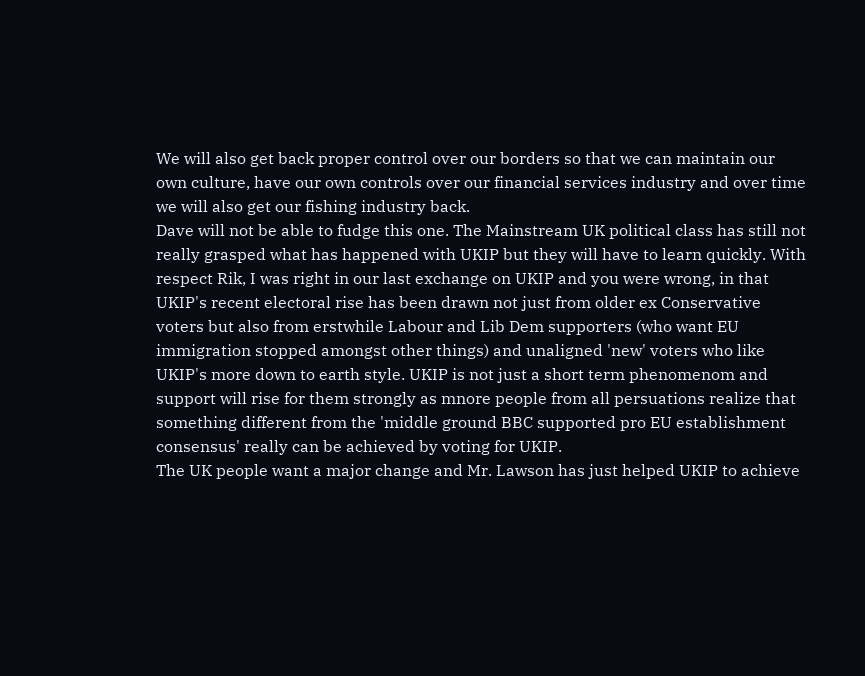We will also get back proper control over our borders so that we can maintain our own culture, have our own controls over our financial services industry and over time we will also get our fishing industry back.
Dave will not be able to fudge this one. The Mainstream UK political class has still not really grasped what has happened with UKIP but they will have to learn quickly. With respect Rik, I was right in our last exchange on UKIP and you were wrong, in that UKIP's recent electoral rise has been drawn not just from older ex Conservative voters but also from erstwhile Labour and Lib Dem supporters (who want EU immigration stopped amongst other things) and unaligned 'new' voters who like UKIP's more down to earth style. UKIP is not just a short term phenomenom and support will rise for them strongly as mnore people from all persuations realize that something different from the 'middle ground BBC supported pro EU establishment consensus' really can be achieved by voting for UKIP.
The UK people want a major change and Mr. Lawson has just helped UKIP to achieve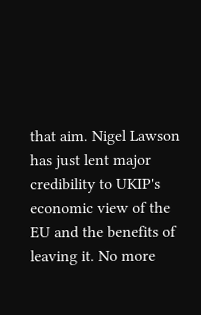that aim. Nigel Lawson has just lent major credibility to UKIP's economic view of the EU and the benefits of leaving it. No more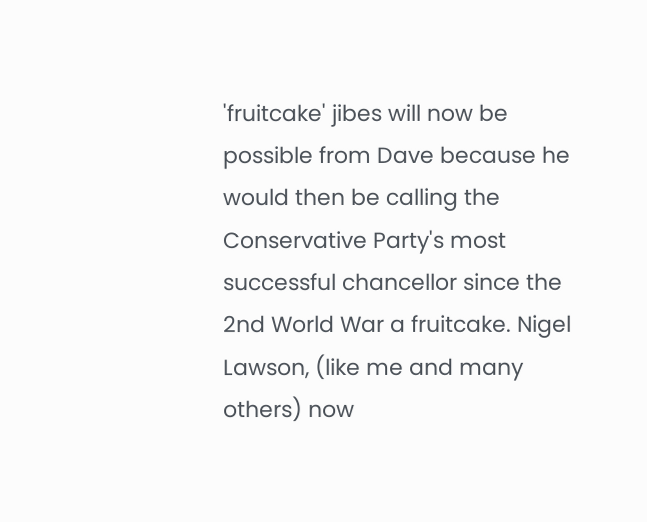'fruitcake' jibes will now be possible from Dave because he would then be calling the Conservative Party's most successful chancellor since the 2nd World War a fruitcake. Nigel Lawson, (like me and many others) now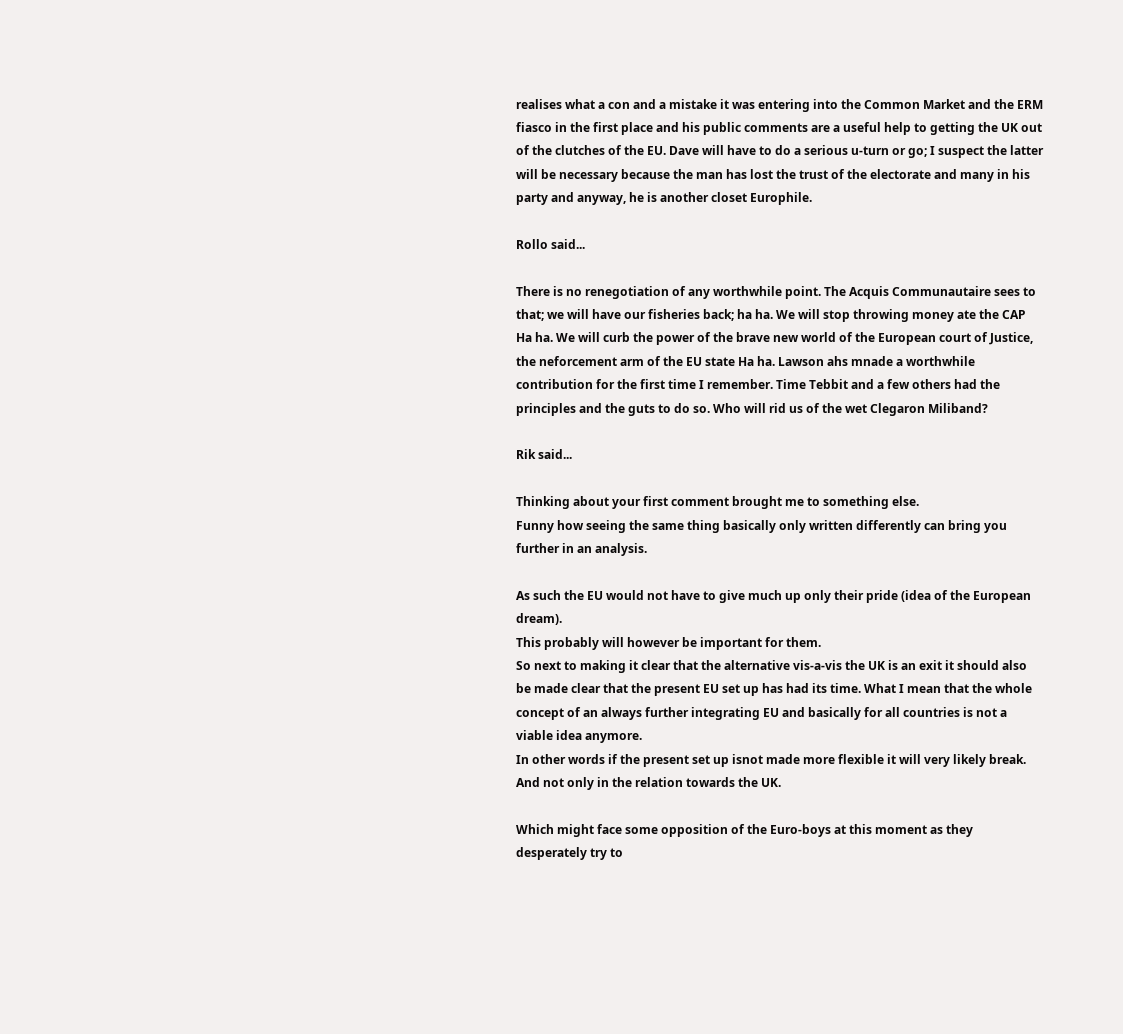realises what a con and a mistake it was entering into the Common Market and the ERM fiasco in the first place and his public comments are a useful help to getting the UK out of the clutches of the EU. Dave will have to do a serious u-turn or go; I suspect the latter will be necessary because the man has lost the trust of the electorate and many in his party and anyway, he is another closet Europhile.

Rollo said...

There is no renegotiation of any worthwhile point. The Acquis Communautaire sees to that; we will have our fisheries back; ha ha. We will stop throwing money ate the CAP Ha ha. We will curb the power of the brave new world of the European court of Justice, the neforcement arm of the EU state Ha ha. Lawson ahs mnade a worthwhile contribution for the first time I remember. Time Tebbit and a few others had the principles and the guts to do so. Who will rid us of the wet Clegaron Miliband?

Rik said...

Thinking about your first comment brought me to something else.
Funny how seeing the same thing basically only written differently can bring you further in an analysis.

As such the EU would not have to give much up only their pride (idea of the European dream).
This probably will however be important for them.
So next to making it clear that the alternative vis-a-vis the UK is an exit it should also be made clear that the present EU set up has had its time. What I mean that the whole concept of an always further integrating EU and basically for all countries is not a viable idea anymore.
In other words if the present set up isnot made more flexible it will very likely break. And not only in the relation towards the UK.

Which might face some opposition of the Euro-boys at this moment as they desperately try to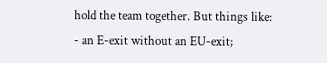hold the team together. But things like:
- an E-exit without an EU-exit;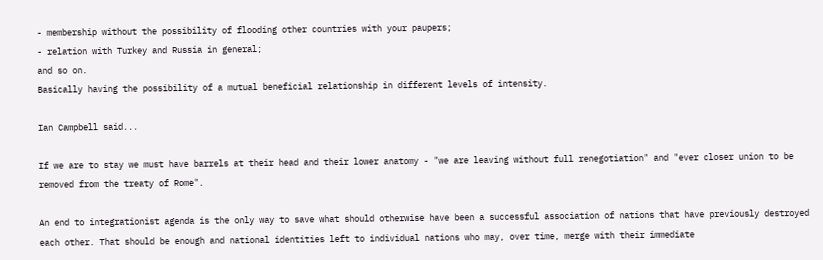- membership without the possibility of flooding other countries with your paupers;
- relation with Turkey and Russia in general;
and so on.
Basically having the possibility of a mutual beneficial relationship in different levels of intensity.

Ian Campbell said...

If we are to stay we must have barrels at their head and their lower anatomy - "we are leaving without full renegotiation" and "ever closer union to be removed from the treaty of Rome".

An end to integrationist agenda is the only way to save what should otherwise have been a successful association of nations that have previously destroyed each other. That should be enough and national identities left to individual nations who may, over time, merge with their immediate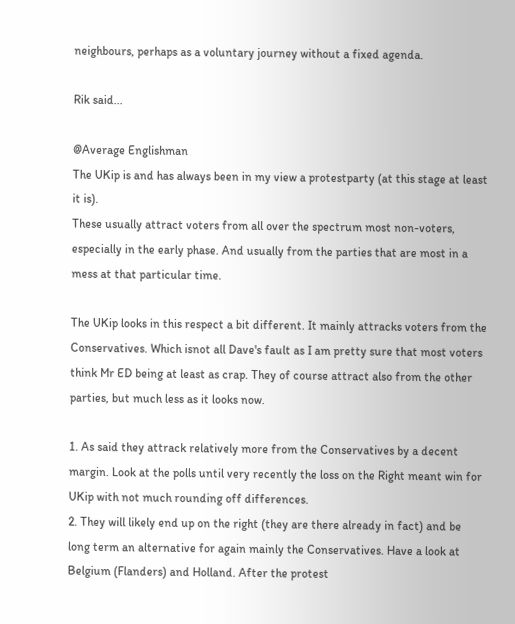neighbours, perhaps as a voluntary journey without a fixed agenda.

Rik said...

@Average Englishman
The UKip is and has always been in my view a protestparty (at this stage at least it is).
These usually attract voters from all over the spectrum most non-voters, especially in the early phase. And usually from the parties that are most in a mess at that particular time.

The UKip looks in this respect a bit different. It mainly attracks voters from the Conservatives. Which isnot all Dave's fault as I am pretty sure that most voters think Mr ED being at least as crap. They of course attract also from the other parties, but much less as it looks now.

1. As said they attrack relatively more from the Conservatives by a decent margin. Look at the polls until very recently the loss on the Right meant win for UKip with not much rounding off differences.
2. They will likely end up on the right (they are there already in fact) and be long term an alternative for again mainly the Conservatives. Have a look at Belgium (Flanders) and Holland. After the protest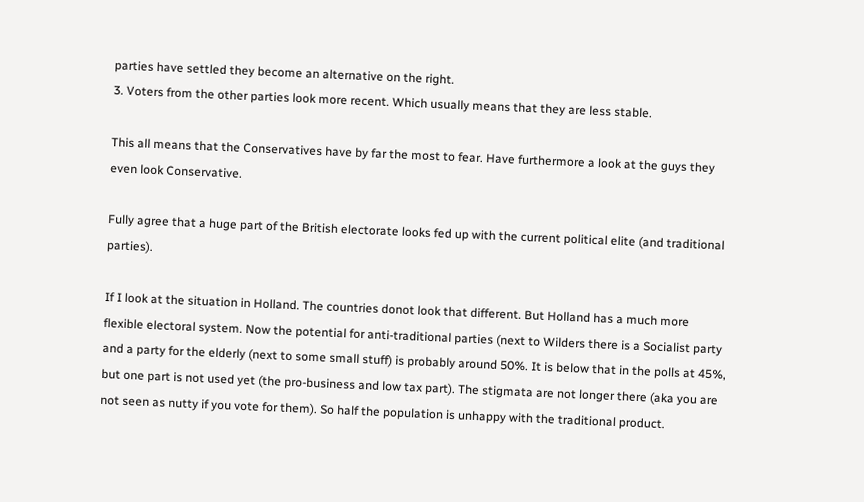parties have settled they become an alternative on the right.
3. Voters from the other parties look more recent. Which usually means that they are less stable.

This all means that the Conservatives have by far the most to fear. Have furthermore a look at the guys they even look Conservative.

Fully agree that a huge part of the British electorate looks fed up with the current political elite (and traditional parties).

If I look at the situation in Holland. The countries donot look that different. But Holland has a much more flexible electoral system. Now the potential for anti-traditional parties (next to Wilders there is a Socialist party and a party for the elderly (next to some small stuff) is probably around 50%. It is below that in the polls at 45%, but one part is not used yet (the pro-business and low tax part). The stigmata are not longer there (aka you are not seen as nutty if you vote for them). So half the population is unhappy with the traditional product.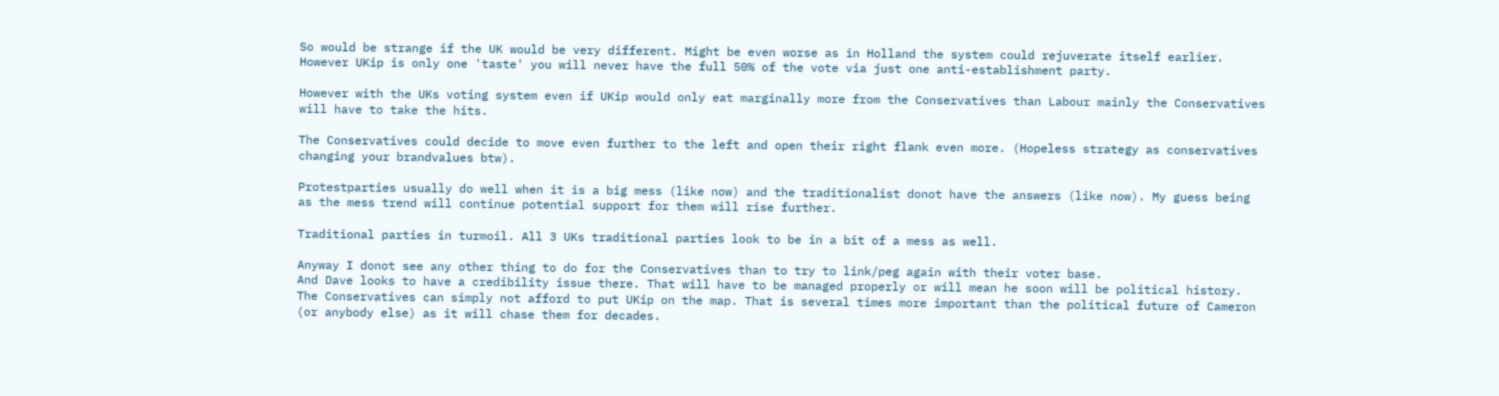So would be strange if the UK would be very different. Might be even worse as in Holland the system could rejuverate itself earlier.
However UKip is only one 'taste' you will never have the full 50% of the vote via just one anti-establishment party.

However with the UKs voting system even if UKip would only eat marginally more from the Conservatives than Labour mainly the Conservatives will have to take the hits.

The Conservatives could decide to move even further to the left and open their right flank even more. (Hopeless strategy as conservatives changing your brandvalues btw).

Protestparties usually do well when it is a big mess (like now) and the traditionalist donot have the answers (like now). My guess being as the mess trend will continue potential support for them will rise further.

Traditional parties in turmoil. All 3 UKs traditional parties look to be in a bit of a mess as well.

Anyway I donot see any other thing to do for the Conservatives than to try to link/peg again with their voter base.
And Dave looks to have a credibility issue there. That will have to be managed properly or will mean he soon will be political history. The Conservatives can simply not afford to put UKip on the map. That is several times more important than the political future of Cameron (or anybody else) as it will chase them for decades.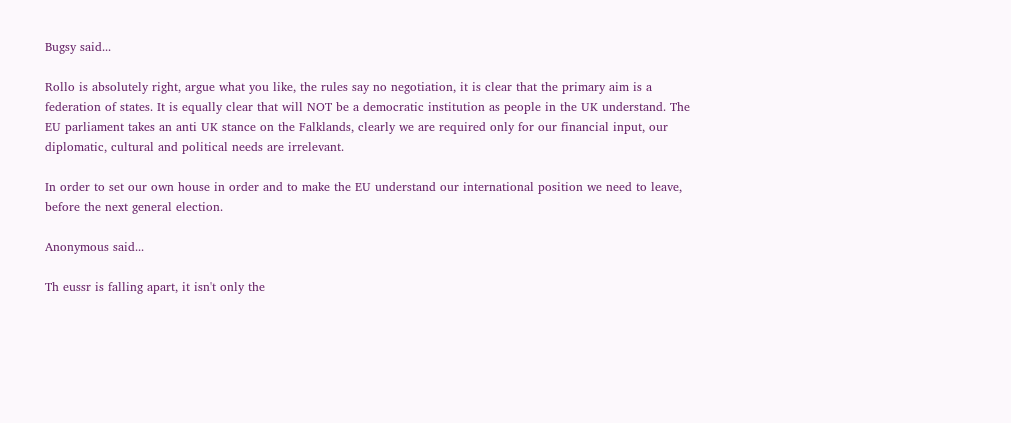Bugsy said...

Rollo is absolutely right, argue what you like, the rules say no negotiation, it is clear that the primary aim is a federation of states. It is equally clear that will NOT be a democratic institution as people in the UK understand. The EU parliament takes an anti UK stance on the Falklands, clearly we are required only for our financial input, our diplomatic, cultural and political needs are irrelevant.

In order to set our own house in order and to make the EU understand our international position we need to leave, before the next general election.

Anonymous said...

Th eussr is falling apart, it isn't only the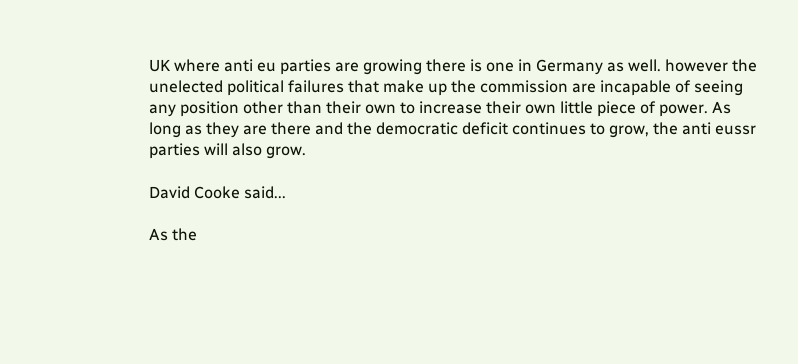UK where anti eu parties are growing there is one in Germany as well. however the unelected political failures that make up the commission are incapable of seeing any position other than their own to increase their own little piece of power. As long as they are there and the democratic deficit continues to grow, the anti eussr parties will also grow.

David Cooke said...

As the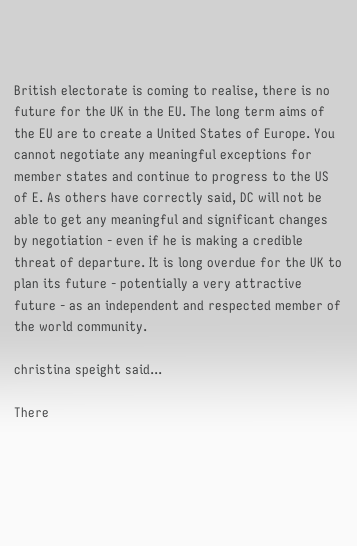British electorate is coming to realise, there is no future for the UK in the EU. The long term aims of the EU are to create a United States of Europe. You cannot negotiate any meaningful exceptions for member states and continue to progress to the US of E. As others have correctly said, DC will not be able to get any meaningful and significant changes by negotiation - even if he is making a credible threat of departure. It is long overdue for the UK to plan its future - potentially a very attractive future - as an independent and respected member of the world community.

christina speight said...

There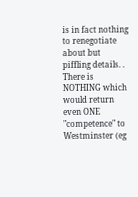is in fact nothing to renegotiate about but piffling details. . There is NOTHING which would return even ONE "competence" to Westminster (eg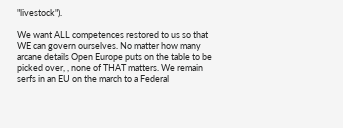"livestock").

We want ALL competences restored to us so that WE can govern ourselves. No matter how many arcane details Open Europe puts on the table to be picked over, , none of THAT matters. We remain serfs in an EU on the march to a Federal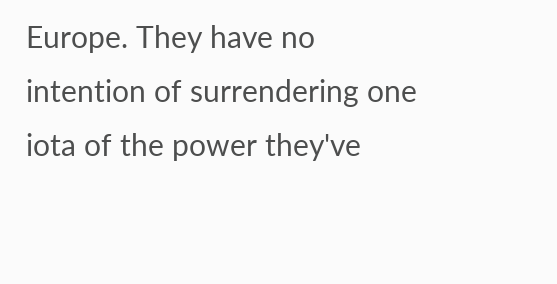Europe. They have no intention of surrendering one iota of the power they've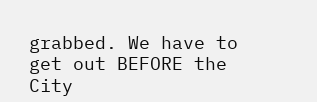grabbed. We have to get out BEFORE the City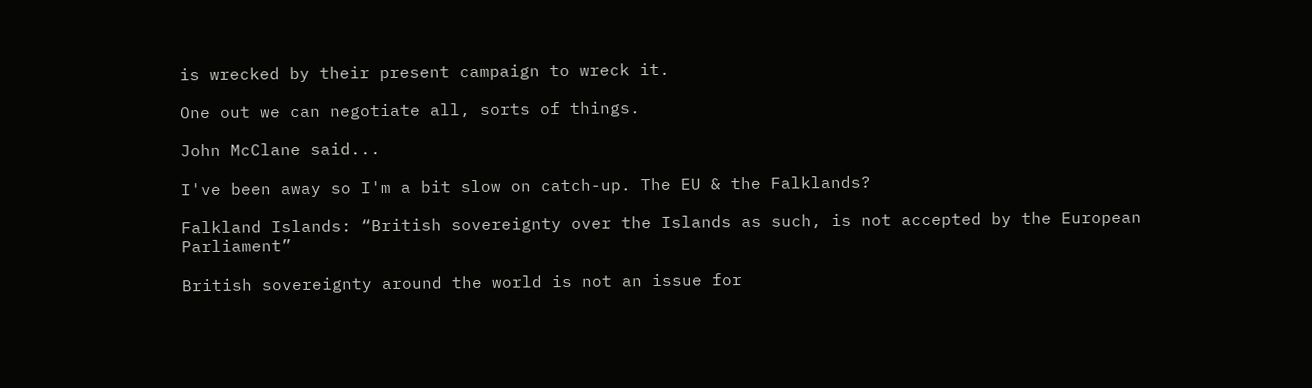is wrecked by their present campaign to wreck it.

One out we can negotiate all, sorts of things.

John McClane said...

I've been away so I'm a bit slow on catch-up. The EU & the Falklands?

Falkland Islands: “British sovereignty over the Islands as such, is not accepted by the European Parliament”

British sovereignty around the world is not an issue for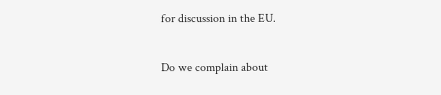for discussion in the EU.

Do we complain about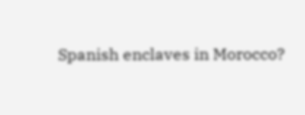Spanish enclaves in Morocco?